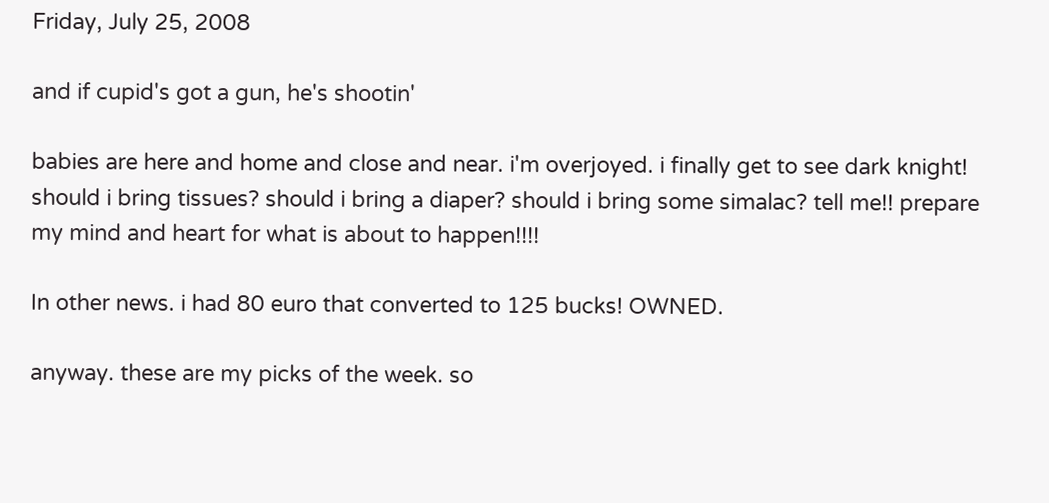Friday, July 25, 2008

and if cupid's got a gun, he's shootin'

babies are here and home and close and near. i'm overjoyed. i finally get to see dark knight! should i bring tissues? should i bring a diaper? should i bring some simalac? tell me!! prepare my mind and heart for what is about to happen!!!!

In other news. i had 80 euro that converted to 125 bucks! OWNED.

anyway. these are my picks of the week. so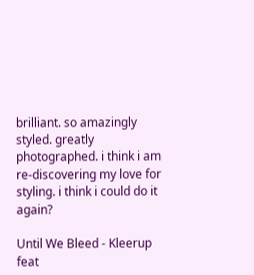brilliant. so amazingly styled. greatly photographed. i think i am re-discovering my love for styling. i think i could do it again?

Until We Bleed - Kleerup feat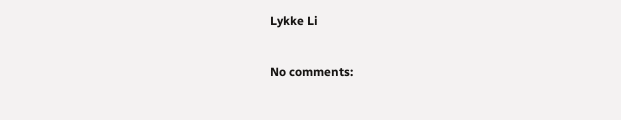Lykke Li

No comments: